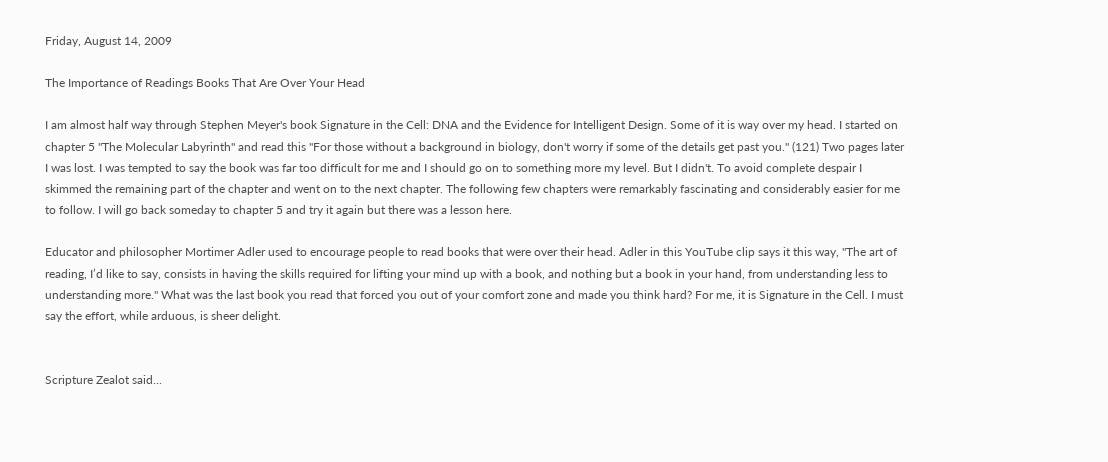Friday, August 14, 2009

The Importance of Readings Books That Are Over Your Head

I am almost half way through Stephen Meyer's book Signature in the Cell: DNA and the Evidence for Intelligent Design. Some of it is way over my head. I started on chapter 5 "The Molecular Labyrinth" and read this "For those without a background in biology, don't worry if some of the details get past you." (121) Two pages later I was lost. I was tempted to say the book was far too difficult for me and I should go on to something more my level. But I didn't. To avoid complete despair I skimmed the remaining part of the chapter and went on to the next chapter. The following few chapters were remarkably fascinating and considerably easier for me to follow. I will go back someday to chapter 5 and try it again but there was a lesson here.

Educator and philosopher Mortimer Adler used to encourage people to read books that were over their head. Adler in this YouTube clip says it this way, "The art of reading, I’d like to say, consists in having the skills required for lifting your mind up with a book, and nothing but a book in your hand, from understanding less to understanding more." What was the last book you read that forced you out of your comfort zone and made you think hard? For me, it is Signature in the Cell. I must say the effort, while arduous, is sheer delight.


Scripture Zealot said...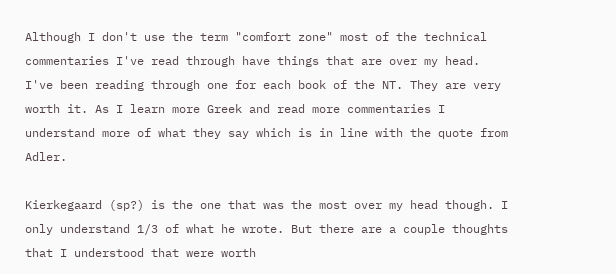Although I don't use the term "comfort zone" most of the technical commentaries I've read through have things that are over my head. I've been reading through one for each book of the NT. They are very worth it. As I learn more Greek and read more commentaries I understand more of what they say which is in line with the quote from Adler.

Kierkegaard (sp?) is the one that was the most over my head though. I only understand 1/3 of what he wrote. But there are a couple thoughts that I understood that were worth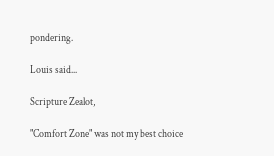pondering.

Louis said...

Scripture Zealot,

"Comfort Zone" was not my best choice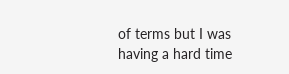of terms but I was having a hard time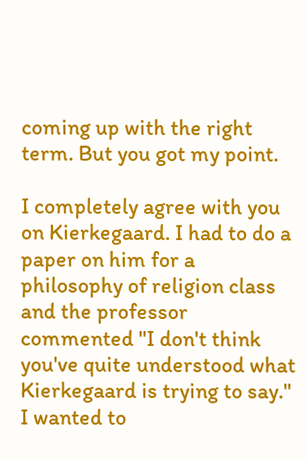coming up with the right term. But you got my point.

I completely agree with you on Kierkegaard. I had to do a paper on him for a philosophy of religion class and the professor commented "I don't think you've quite understood what Kierkegaard is trying to say." I wanted to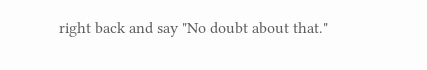right back and say "No doubt about that."